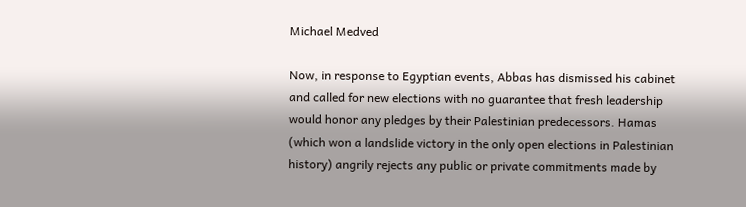Michael Medved

Now, in response to Egyptian events, Abbas has dismissed his cabinet and called for new elections with no guarantee that fresh leadership would honor any pledges by their Palestinian predecessors. Hamas (which won a landslide victory in the only open elections in Palestinian history) angrily rejects any public or private commitments made by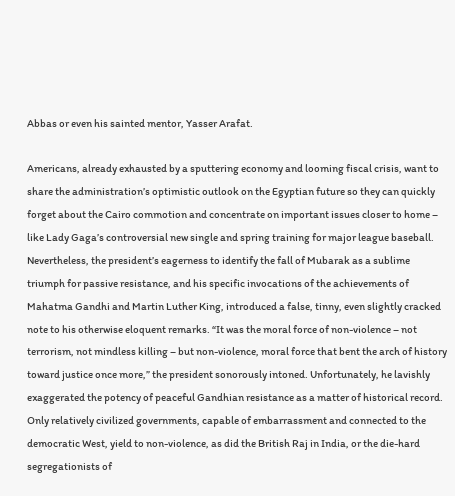Abbas or even his sainted mentor, Yasser Arafat.

Americans, already exhausted by a sputtering economy and looming fiscal crisis, want to share the administration’s optimistic outlook on the Egyptian future so they can quickly forget about the Cairo commotion and concentrate on important issues closer to home – like Lady Gaga’s controversial new single and spring training for major league baseball. Nevertheless, the president’s eagerness to identify the fall of Mubarak as a sublime triumph for passive resistance, and his specific invocations of the achievements of Mahatma Gandhi and Martin Luther King, introduced a false, tinny, even slightly cracked note to his otherwise eloquent remarks. “It was the moral force of non-violence – not terrorism, not mindless killing – but non-violence, moral force that bent the arch of history toward justice once more,” the president sonorously intoned. Unfortunately, he lavishly exaggerated the potency of peaceful Gandhian resistance as a matter of historical record. Only relatively civilized governments, capable of embarrassment and connected to the democratic West, yield to non-violence, as did the British Raj in India, or the die-hard segregationists of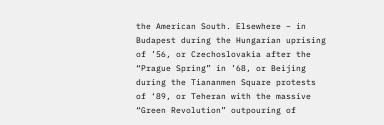the American South. Elsewhere – in Budapest during the Hungarian uprising of ’56, or Czechoslovakia after the “Prague Spring” in ’68, or Beijing during the Tiananmen Square protests of ‘89, or Teheran with the massive “Green Revolution” outpouring of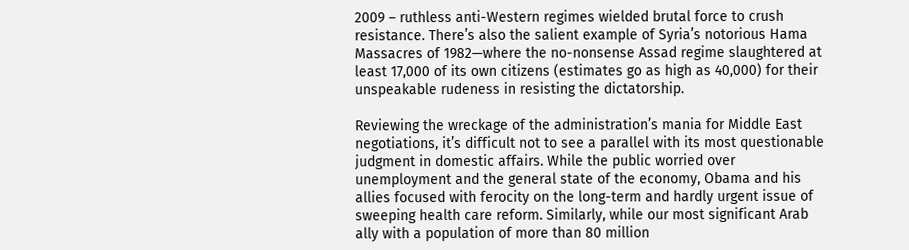2009 – ruthless anti-Western regimes wielded brutal force to crush resistance. There’s also the salient example of Syria’s notorious Hama Massacres of 1982—where the no-nonsense Assad regime slaughtered at least 17,000 of its own citizens (estimates go as high as 40,000) for their unspeakable rudeness in resisting the dictatorship.

Reviewing the wreckage of the administration’s mania for Middle East negotiations, it’s difficult not to see a parallel with its most questionable judgment in domestic affairs. While the public worried over unemployment and the general state of the economy, Obama and his allies focused with ferocity on the long-term and hardly urgent issue of sweeping health care reform. Similarly, while our most significant Arab ally with a population of more than 80 million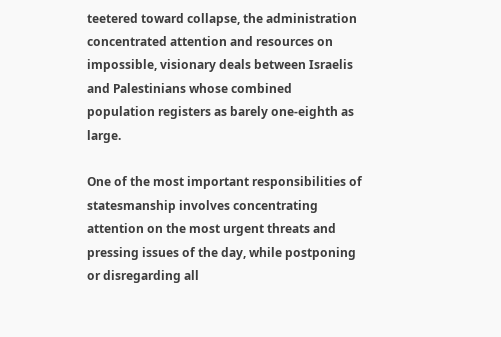teetered toward collapse, the administration concentrated attention and resources on impossible, visionary deals between Israelis and Palestinians whose combined population registers as barely one-eighth as large.

One of the most important responsibilities of statesmanship involves concentrating attention on the most urgent threats and pressing issues of the day, while postponing or disregarding all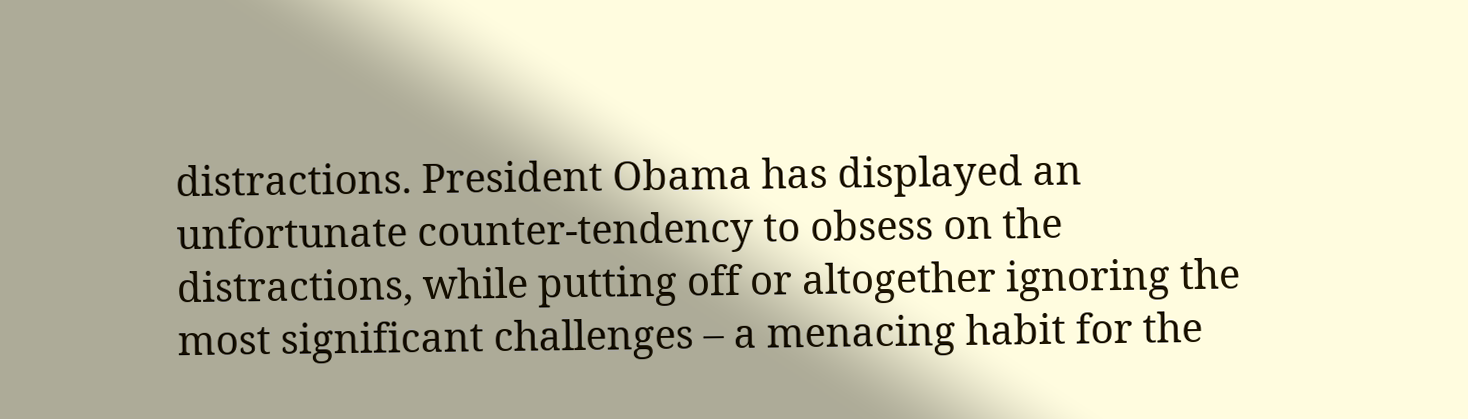distractions. President Obama has displayed an unfortunate counter-tendency to obsess on the distractions, while putting off or altogether ignoring the most significant challenges – a menacing habit for the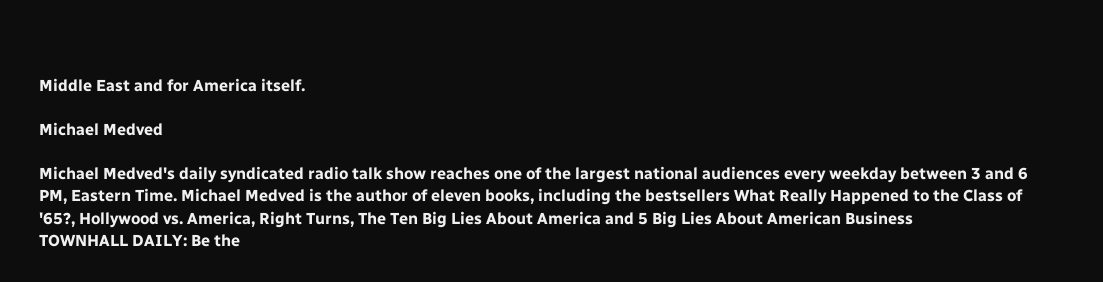Middle East and for America itself.

Michael Medved

Michael Medved's daily syndicated radio talk show reaches one of the largest national audiences every weekday between 3 and 6 PM, Eastern Time. Michael Medved is the author of eleven books, including the bestsellers What Really Happened to the Class of '65?, Hollywood vs. America, Right Turns, The Ten Big Lies About America and 5 Big Lies About American Business
TOWNHALL DAILY: Be the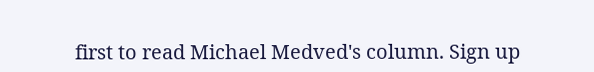first to read Michael Medved's column. Sign up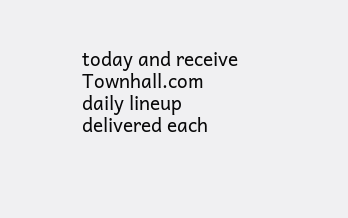today and receive Townhall.com daily lineup delivered each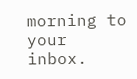morning to your inbox.